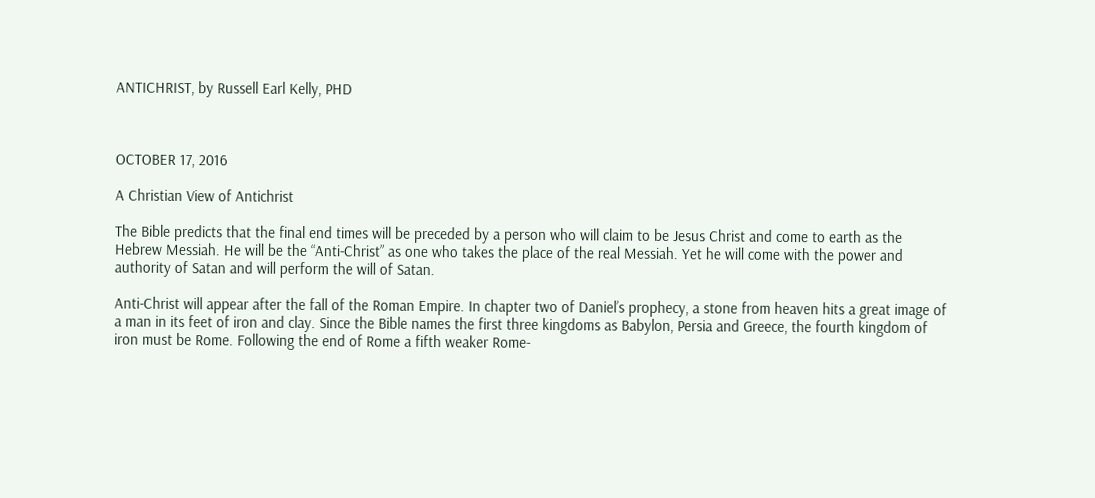ANTICHRIST, by Russell Earl Kelly, PHD



OCTOBER 17, 2016

A Christian View of Antichrist

The Bible predicts that the final end times will be preceded by a person who will claim to be Jesus Christ and come to earth as the Hebrew Messiah. He will be the “Anti-Christ” as one who takes the place of the real Messiah. Yet he will come with the power and authority of Satan and will perform the will of Satan.

Anti-Christ will appear after the fall of the Roman Empire. In chapter two of Daniel’s prophecy, a stone from heaven hits a great image of a man in its feet of iron and clay. Since the Bible names the first three kingdoms as Babylon, Persia and Greece, the fourth kingdom of iron must be Rome. Following the end of Rome a fifth weaker Rome-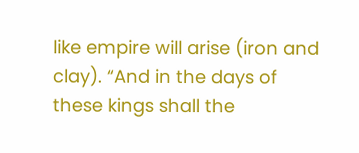like empire will arise (iron and clay). “And in the days of these kings shall the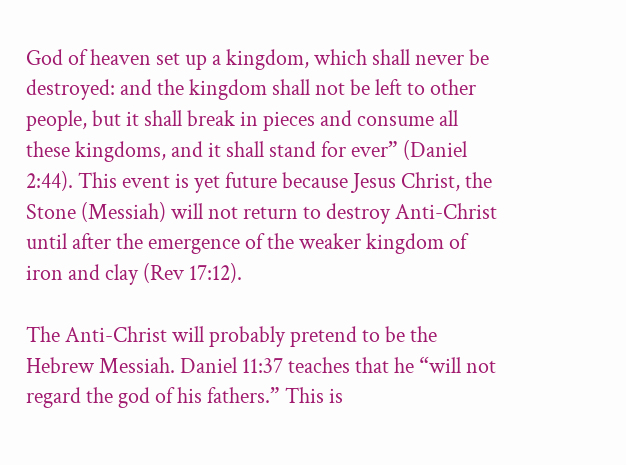God of heaven set up a kingdom, which shall never be destroyed: and the kingdom shall not be left to other people, but it shall break in pieces and consume all these kingdoms, and it shall stand for ever” (Daniel 2:44). This event is yet future because Jesus Christ, the Stone (Messiah) will not return to destroy Anti-Christ until after the emergence of the weaker kingdom of iron and clay (Rev 17:12).

The Anti-Christ will probably pretend to be the Hebrew Messiah. Daniel 11:37 teaches that he “will not regard the god of his fathers.” This is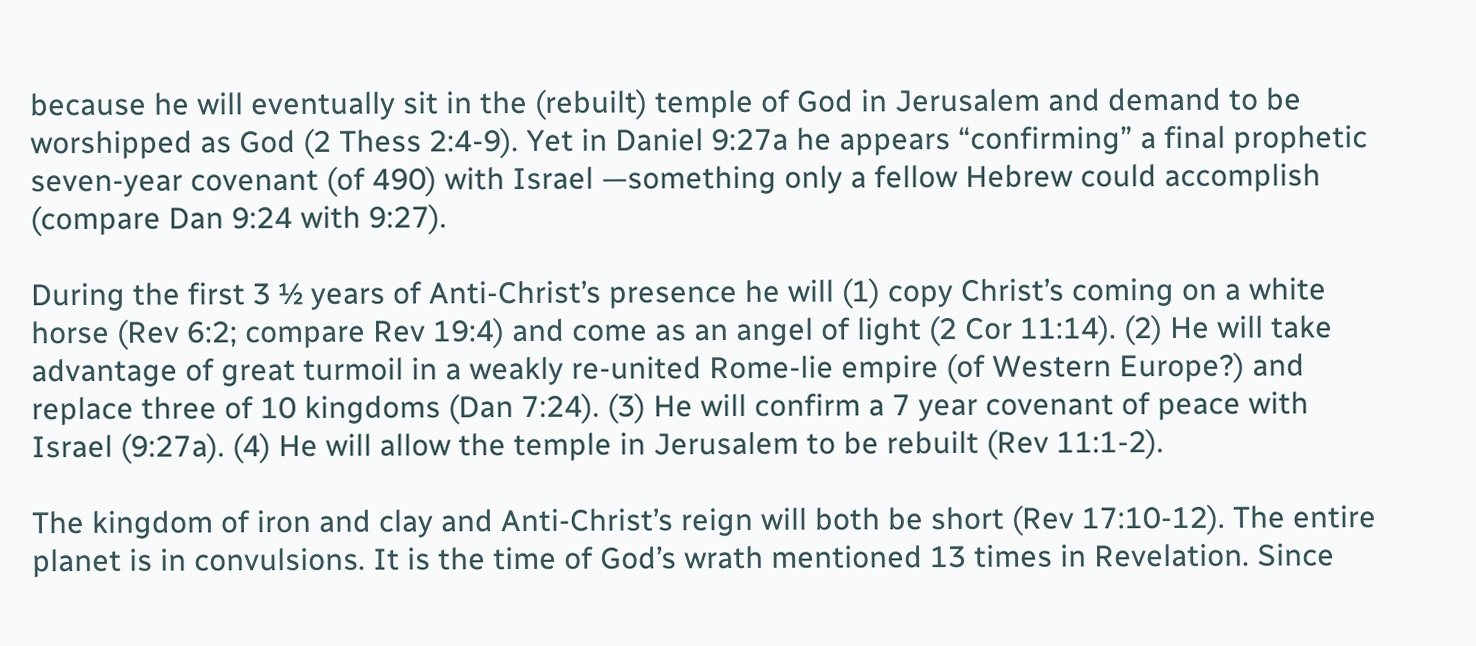because he will eventually sit in the (rebuilt) temple of God in Jerusalem and demand to be worshipped as God (2 Thess 2:4-9). Yet in Daniel 9:27a he appears “confirming” a final prophetic seven-year covenant (of 490) with Israel —something only a fellow Hebrew could accomplish (compare Dan 9:24 with 9:27).

During the first 3 ½ years of Anti-Christ’s presence he will (1) copy Christ’s coming on a white horse (Rev 6:2; compare Rev 19:4) and come as an angel of light (2 Cor 11:14). (2) He will take advantage of great turmoil in a weakly re-united Rome-lie empire (of Western Europe?) and replace three of 10 kingdoms (Dan 7:24). (3) He will confirm a 7 year covenant of peace with Israel (9:27a). (4) He will allow the temple in Jerusalem to be rebuilt (Rev 11:1-2).

The kingdom of iron and clay and Anti-Christ’s reign will both be short (Rev 17:10-12). The entire planet is in convulsions. It is the time of God’s wrath mentioned 13 times in Revelation. Since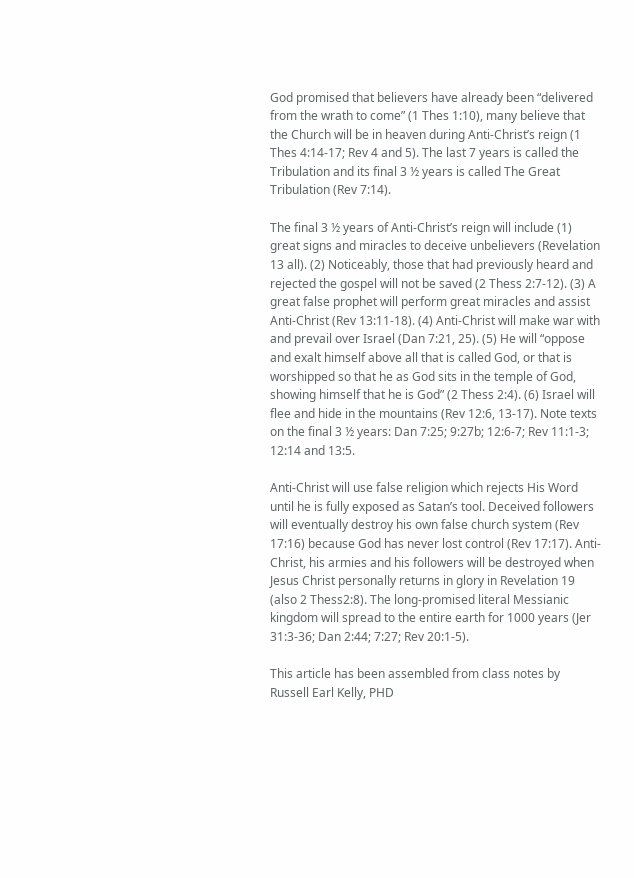God promised that believers have already been “delivered from the wrath to come” (1 Thes 1:10), many believe that the Church will be in heaven during Anti-Christ’s reign (1 Thes 4:14-17; Rev 4 and 5). The last 7 years is called the Tribulation and its final 3 ½ years is called The Great Tribulation (Rev 7:14).

The final 3 ½ years of Anti-Christ’s reign will include (1) great signs and miracles to deceive unbelievers (Revelation 13 all). (2) Noticeably, those that had previously heard and rejected the gospel will not be saved (2 Thess 2:7-12). (3) A great false prophet will perform great miracles and assist Anti-Christ (Rev 13:11-18). (4) Anti-Christ will make war with and prevail over Israel (Dan 7:21, 25). (5) He will “oppose and exalt himself above all that is called God, or that is worshipped so that he as God sits in the temple of God, showing himself that he is God” (2 Thess 2:4). (6) Israel will flee and hide in the mountains (Rev 12:6, 13-17). Note texts on the final 3 ½ years: Dan 7:25; 9:27b; 12:6-7; Rev 11:1-3; 12:14 and 13:5.

Anti-Christ will use false religion which rejects His Word until he is fully exposed as Satan’s tool. Deceived followers will eventually destroy his own false church system (Rev 17:16) because God has never lost control (Rev 17:17). Anti-Christ, his armies and his followers will be destroyed when Jesus Christ personally returns in glory in Revelation 19 (also 2 Thess2:8). The long-promised literal Messianic kingdom will spread to the entire earth for 1000 years (Jer 31:3-36; Dan 2:44; 7:27; Rev 20:1-5).

This article has been assembled from class notes by Russell Earl Kelly, PHD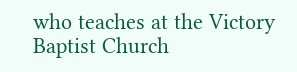who teaches at the Victory Baptist Church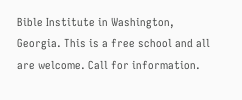Bible Institute in Washington, Georgia. This is a free school and all are welcome. Call for information.